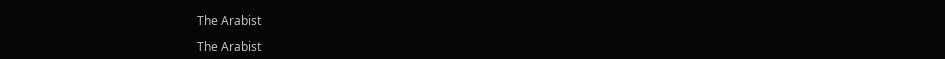The Arabist

The Arabist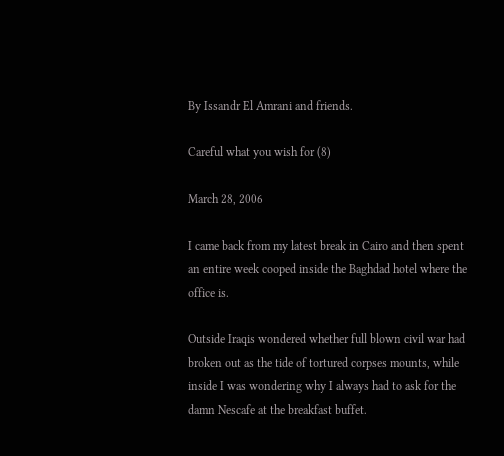By Issandr El Amrani and friends.

Careful what you wish for (8)

March 28, 2006

I came back from my latest break in Cairo and then spent an entire week cooped inside the Baghdad hotel where the office is.

Outside Iraqis wondered whether full blown civil war had broken out as the tide of tortured corpses mounts, while inside I was wondering why I always had to ask for the damn Nescafe at the breakfast buffet.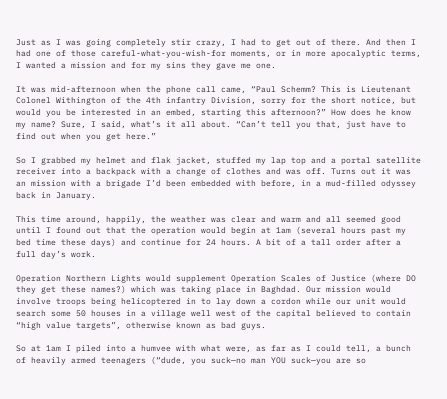Just as I was going completely stir crazy, I had to get out of there. And then I had one of those careful-what-you-wish-for moments, or in more apocalyptic terms, I wanted a mission and for my sins they gave me one.

It was mid-afternoon when the phone call came, “Paul Schemm? This is Lieutenant Colonel Withington of the 4th infantry Division, sorry for the short notice, but would you be interested in an embed, starting this afternoon?” How does he know my name? Sure, I said, what’s it all about. “Can’t tell you that, just have to find out when you get here.”

So I grabbed my helmet and flak jacket, stuffed my lap top and a portal satellite receiver into a backpack with a change of clothes and was off. Turns out it was an mission with a brigade I’d been embedded with before, in a mud-filled odyssey back in January.

This time around, happily, the weather was clear and warm and all seemed good until I found out that the operation would begin at 1am (several hours past my bed time these days) and continue for 24 hours. A bit of a tall order after a full day’s work.

Operation Northern Lights would supplement Operation Scales of Justice (where DO they get these names?) which was taking place in Baghdad. Our mission would involve troops being helicoptered in to lay down a cordon while our unit would search some 50 houses in a village well west of the capital believed to contain “high value targets”, otherwise known as bad guys.

So at 1am I piled into a humvee with what were, as far as I could tell, a bunch of heavily armed teenagers (“dude, you suck—no man YOU suck—you are so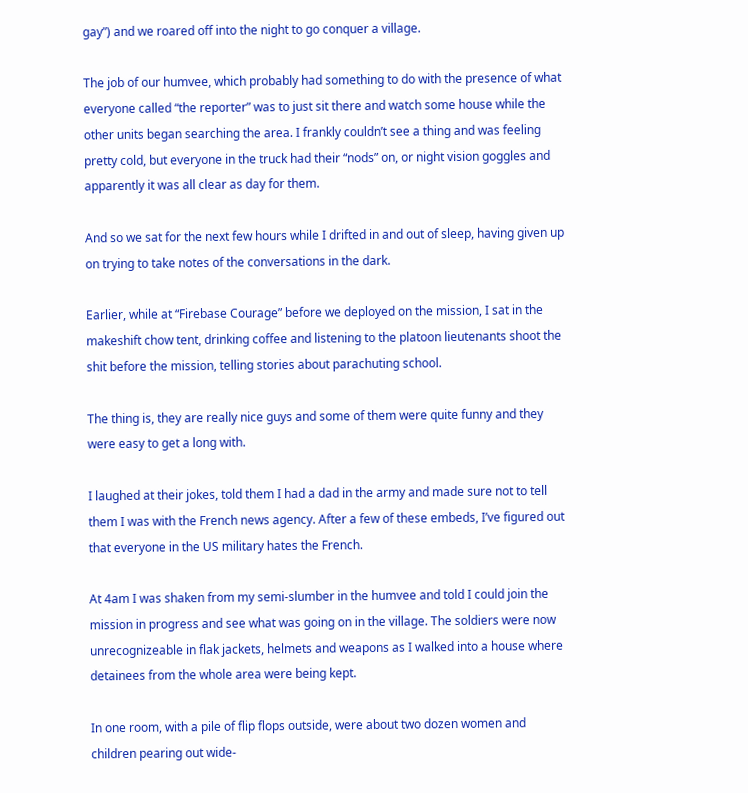gay”) and we roared off into the night to go conquer a village.

The job of our humvee, which probably had something to do with the presence of what everyone called “the reporter” was to just sit there and watch some house while the other units began searching the area. I frankly couldn’t see a thing and was feeling pretty cold, but everyone in the truck had their “nods” on, or night vision goggles and apparently it was all clear as day for them.

And so we sat for the next few hours while I drifted in and out of sleep, having given up on trying to take notes of the conversations in the dark.

Earlier, while at “Firebase Courage” before we deployed on the mission, I sat in the makeshift chow tent, drinking coffee and listening to the platoon lieutenants shoot the shit before the mission, telling stories about parachuting school.

The thing is, they are really nice guys and some of them were quite funny and they were easy to get a long with.

I laughed at their jokes, told them I had a dad in the army and made sure not to tell them I was with the French news agency. After a few of these embeds, I’ve figured out that everyone in the US military hates the French.

At 4am I was shaken from my semi-slumber in the humvee and told I could join the mission in progress and see what was going on in the village. The soldiers were now unrecognizeable in flak jackets, helmets and weapons as I walked into a house where detainees from the whole area were being kept.

In one room, with a pile of flip flops outside, were about two dozen women and children pearing out wide-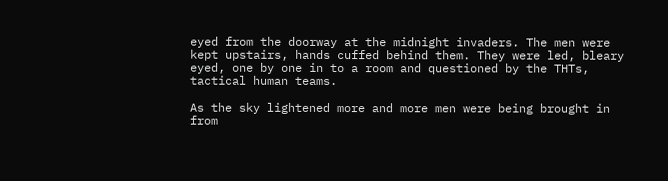eyed from the doorway at the midnight invaders. The men were kept upstairs, hands cuffed behind them. They were led, bleary eyed, one by one in to a room and questioned by the THTs, tactical human teams.

As the sky lightened more and more men were being brought in from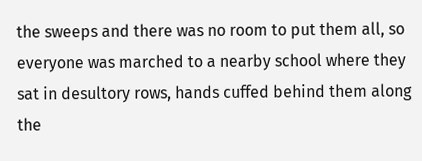the sweeps and there was no room to put them all, so everyone was marched to a nearby school where they sat in desultory rows, hands cuffed behind them along the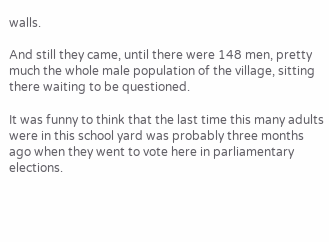walls.

And still they came, until there were 148 men, pretty much the whole male population of the village, sitting there waiting to be questioned.

It was funny to think that the last time this many adults were in this school yard was probably three months ago when they went to vote here in parliamentary elections.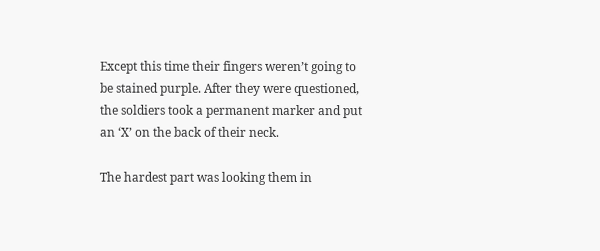Except this time their fingers weren’t going to be stained purple. After they were questioned, the soldiers took a permanent marker and put an ‘X’ on the back of their neck.

The hardest part was looking them in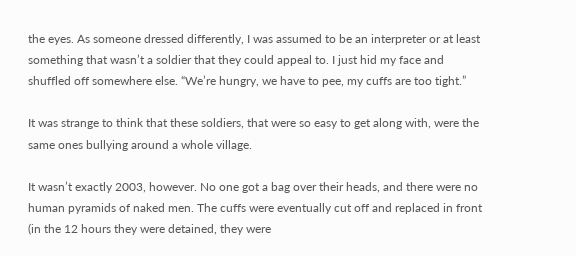the eyes. As someone dressed differently, I was assumed to be an interpreter or at least something that wasn’t a soldier that they could appeal to. I just hid my face and shuffled off somewhere else. “We’re hungry, we have to pee, my cuffs are too tight.”

It was strange to think that these soldiers, that were so easy to get along with, were the same ones bullying around a whole village.

It wasn’t exactly 2003, however. No one got a bag over their heads, and there were no human pyramids of naked men. The cuffs were eventually cut off and replaced in front (in the 12 hours they were detained, they were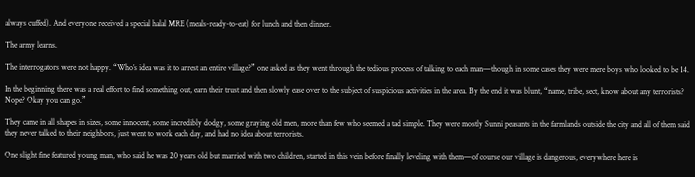always cuffed). And everyone received a special halal MRE (meals-ready-to-eat) for lunch and then dinner.

The army learns.

The interrogators were not happy. “Who’s idea was it to arrest an entire village?” one asked as they went through the tedious process of talking to each man—though in some cases they were mere boys who looked to be 14.

In the beginning there was a real effort to find something out, earn their trust and then slowly ease over to the subject of suspicious activities in the area. By the end it was blunt, “name, tribe, sect, know about any terrorists? Nope? Okay you can go.”

They came in all shapes in sizes, some innocent, some incredibly dodgy, some graying old men, more than few who seemed a tad simple. They were mostly Sunni peasants in the farmlands outside the city and all of them said they never talked to their neighbors, just went to work each day, and had no idea about terrorists.

One slight fine featured young man, who said he was 20 years old but married with two children, started in this vein before finally leveling with them—of course our village is dangerous, everywhere here is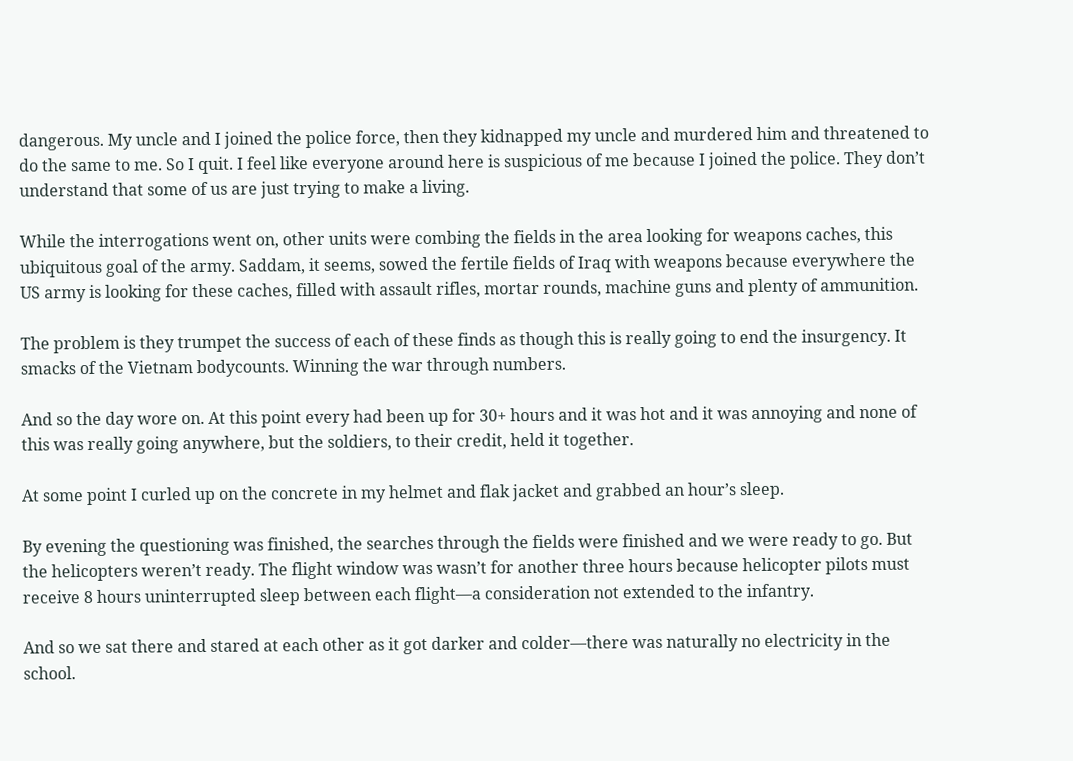dangerous. My uncle and I joined the police force, then they kidnapped my uncle and murdered him and threatened to do the same to me. So I quit. I feel like everyone around here is suspicious of me because I joined the police. They don’t understand that some of us are just trying to make a living.

While the interrogations went on, other units were combing the fields in the area looking for weapons caches, this ubiquitous goal of the army. Saddam, it seems, sowed the fertile fields of Iraq with weapons because everywhere the US army is looking for these caches, filled with assault rifles, mortar rounds, machine guns and plenty of ammunition.

The problem is they trumpet the success of each of these finds as though this is really going to end the insurgency. It smacks of the Vietnam bodycounts. Winning the war through numbers.

And so the day wore on. At this point every had been up for 30+ hours and it was hot and it was annoying and none of this was really going anywhere, but the soldiers, to their credit, held it together.

At some point I curled up on the concrete in my helmet and flak jacket and grabbed an hour’s sleep.

By evening the questioning was finished, the searches through the fields were finished and we were ready to go. But the helicopters weren’t ready. The flight window was wasn’t for another three hours because helicopter pilots must receive 8 hours uninterrupted sleep between each flight—a consideration not extended to the infantry.

And so we sat there and stared at each other as it got darker and colder—there was naturally no electricity in the school.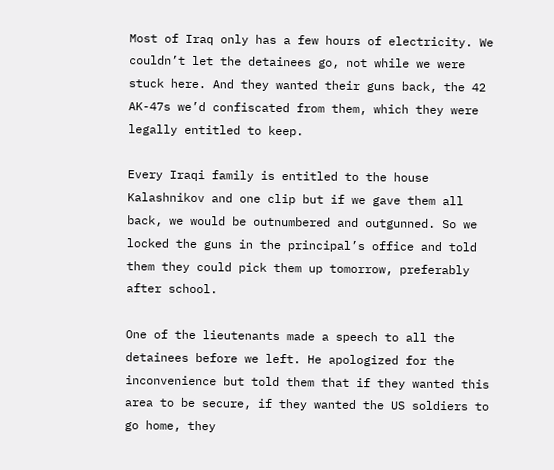Most of Iraq only has a few hours of electricity. We couldn’t let the detainees go, not while we were stuck here. And they wanted their guns back, the 42 AK-47s we’d confiscated from them, which they were legally entitled to keep.

Every Iraqi family is entitled to the house Kalashnikov and one clip but if we gave them all back, we would be outnumbered and outgunned. So we locked the guns in the principal’s office and told them they could pick them up tomorrow, preferably after school.

One of the lieutenants made a speech to all the detainees before we left. He apologized for the inconvenience but told them that if they wanted this area to be secure, if they wanted the US soldiers to go home, they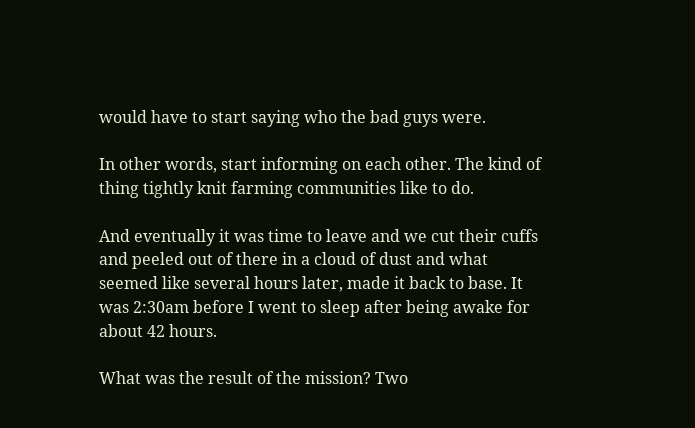would have to start saying who the bad guys were.

In other words, start informing on each other. The kind of thing tightly knit farming communities like to do.

And eventually it was time to leave and we cut their cuffs and peeled out of there in a cloud of dust and what seemed like several hours later, made it back to base. It was 2:30am before I went to sleep after being awake for about 42 hours.

What was the result of the mission? Two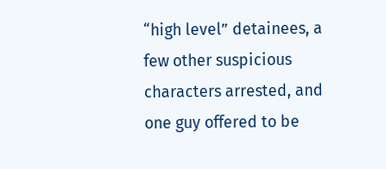“high level” detainees, a few other suspicious characters arrested, and one guy offered to be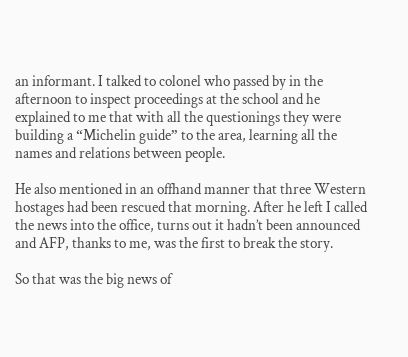an informant. I talked to colonel who passed by in the afternoon to inspect proceedings at the school and he explained to me that with all the questionings they were building a “Michelin guide” to the area, learning all the names and relations between people.

He also mentioned in an offhand manner that three Western hostages had been rescued that morning. After he left I called the news into the office, turns out it hadn’t been announced and AFP, thanks to me, was the first to break the story.

So that was the big news of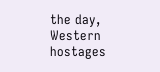the day, Western hostages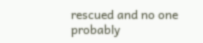rescued and no one probably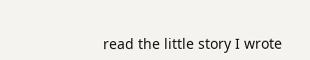read the little story I wrote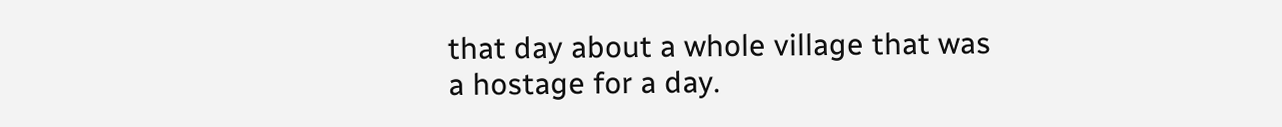that day about a whole village that was a hostage for a day.